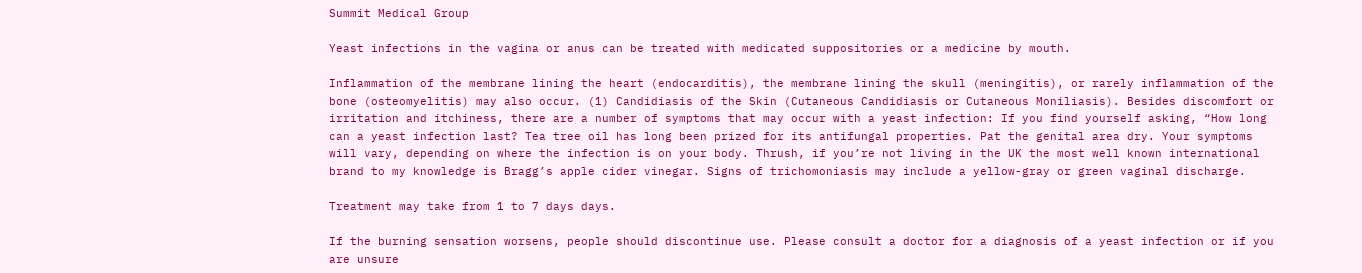Summit Medical Group

Yeast infections in the vagina or anus can be treated with medicated suppositories or a medicine by mouth.

Inflammation of the membrane lining the heart (endocarditis), the membrane lining the skull (meningitis), or rarely inflammation of the bone (osteomyelitis) may also occur. (1) Candidiasis of the Skin (Cutaneous Candidiasis or Cutaneous Moniliasis). Besides discomfort or irritation and itchiness, there are a number of symptoms that may occur with a yeast infection: If you find yourself asking, “How long can a yeast infection last? Tea tree oil has long been prized for its antifungal properties. Pat the genital area dry. Your symptoms will vary, depending on where the infection is on your body. Thrush, if you’re not living in the UK the most well known international brand to my knowledge is Bragg’s apple cider vinegar. Signs of trichomoniasis may include a yellow-gray or green vaginal discharge.

Treatment may take from 1 to 7 days days.

If the burning sensation worsens, people should discontinue use. Please consult a doctor for a diagnosis of a yeast infection or if you are unsure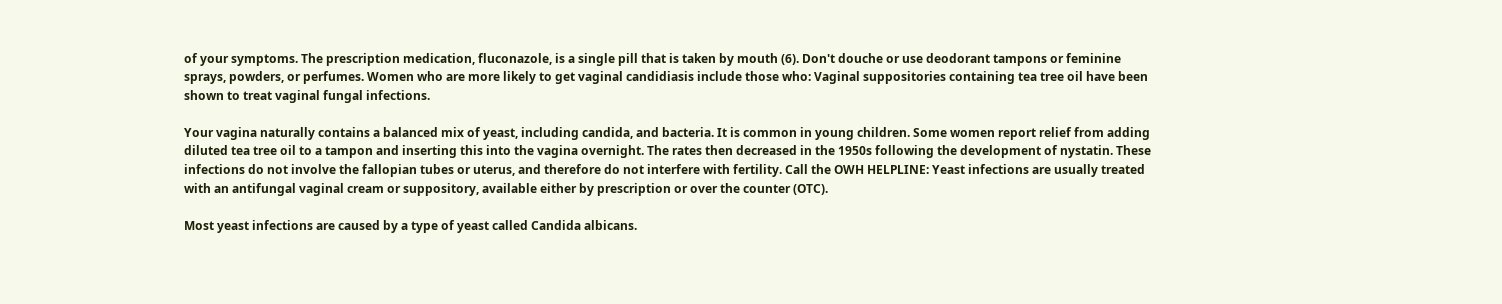of your symptoms. The prescription medication, fluconazole, is a single pill that is taken by mouth (6). Don't douche or use deodorant tampons or feminine sprays, powders, or perfumes. Women who are more likely to get vaginal candidiasis include those who: Vaginal suppositories containing tea tree oil have been shown to treat vaginal fungal infections.

Your vagina naturally contains a balanced mix of yeast, including candida, and bacteria. It is common in young children. Some women report relief from adding diluted tea tree oil to a tampon and inserting this into the vagina overnight. The rates then decreased in the 1950s following the development of nystatin. These infections do not involve the fallopian tubes or uterus, and therefore do not interfere with fertility. Call the OWH HELPLINE: Yeast infections are usually treated with an antifungal vaginal cream or suppository, available either by prescription or over the counter (OTC).

Most yeast infections are caused by a type of yeast called Candida albicans.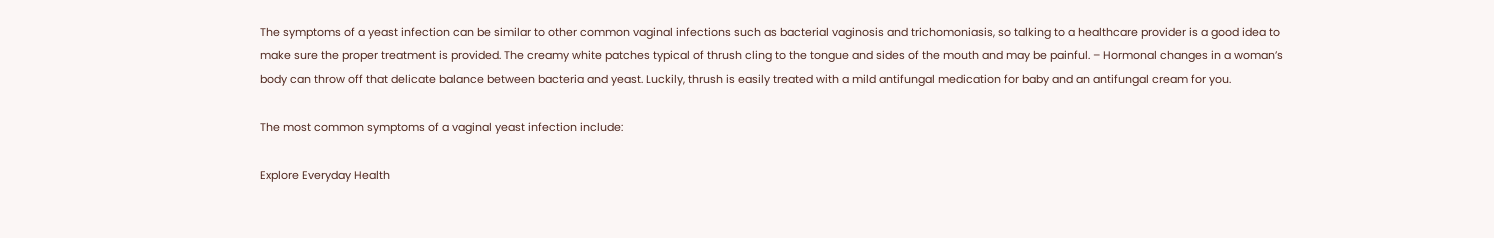The symptoms of a yeast infection can be similar to other common vaginal infections such as bacterial vaginosis and trichomoniasis, so talking to a healthcare provider is a good idea to make sure the proper treatment is provided. The creamy white patches typical of thrush cling to the tongue and sides of the mouth and may be painful. – Hormonal changes in a woman’s body can throw off that delicate balance between bacteria and yeast. Luckily, thrush is easily treated with a mild antifungal medication for baby and an antifungal cream for you.

The most common symptoms of a vaginal yeast infection include:

Explore Everyday Health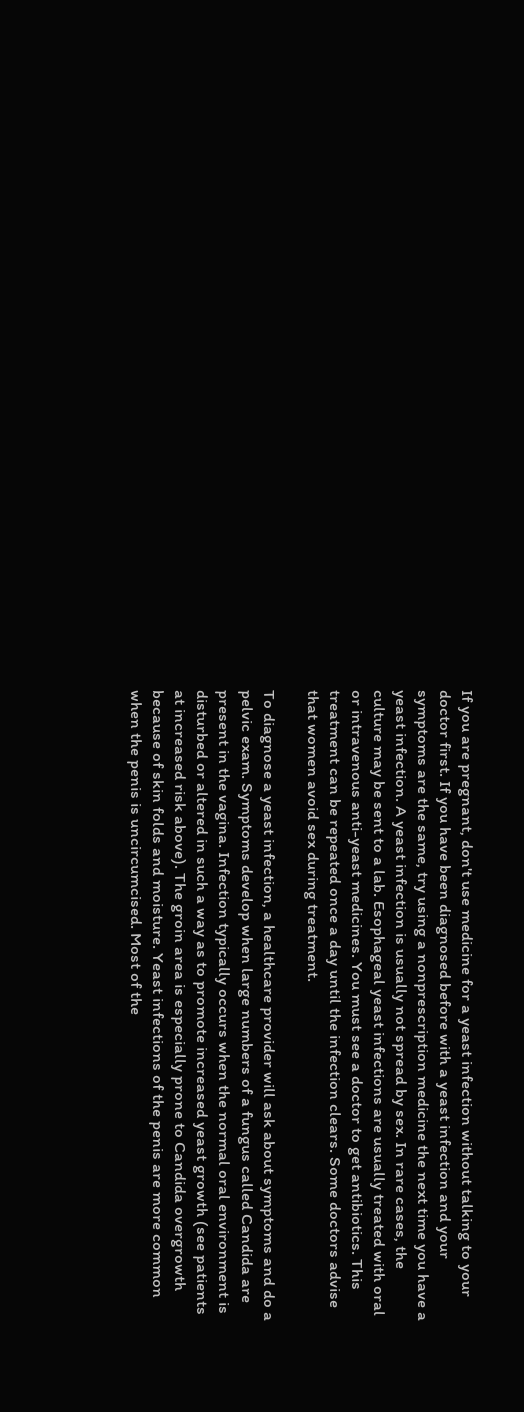If you are pregnant, don't use medicine for a yeast infection without talking to your doctor first. If you have been diagnosed before with a yeast infection and your symptoms are the same, try using a nonprescription medicine the next time you have a yeast infection. A yeast infection is usually not spread by sex. In rare cases, the culture may be sent to a lab. Esophageal yeast infections are usually treated with oral or intravenous anti-yeast medicines. You must see a doctor to get antibiotics. This treatment can be repeated once a day until the infection clears. Some doctors advise that women avoid sex during treatment.

To diagnose a yeast infection, a healthcare provider will ask about symptoms and do a pelvic exam. Symptoms develop when large numbers of a fungus called Candida are present in the vagina. Infection typically occurs when the normal oral environment is disturbed or altered in such a way as to promote increased yeast growth (see patients at increased risk above). The groin area is especially prone to Candida overgrowth because of skin folds and moisture. Yeast infections of the penis are more common when the penis is uncircumcised. Most of the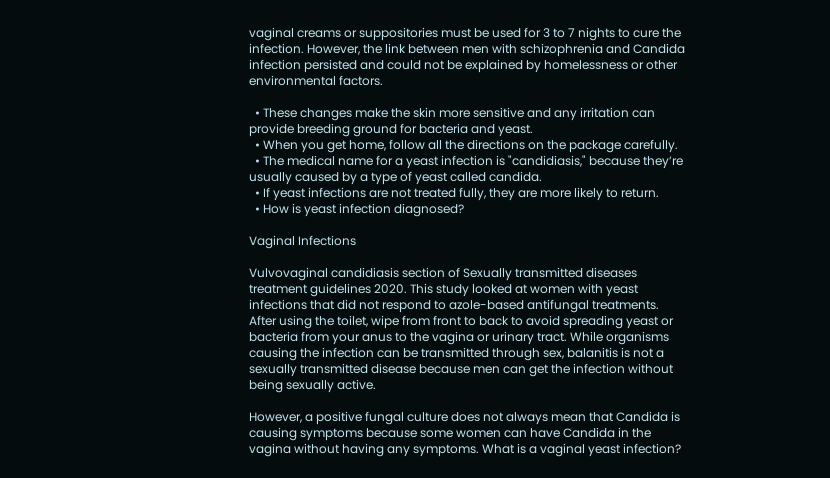vaginal creams or suppositories must be used for 3 to 7 nights to cure the infection. However, the link between men with schizophrenia and Candida infection persisted and could not be explained by homelessness or other environmental factors.

  • These changes make the skin more sensitive and any irritation can provide breeding ground for bacteria and yeast.
  • When you get home, follow all the directions on the package carefully.
  • The medical name for a yeast infection is "candidiasis," because they’re usually caused by a type of yeast called candida.
  • If yeast infections are not treated fully, they are more likely to return.
  • How is yeast infection diagnosed?

Vaginal Infections

Vulvovaginal candidiasis section of Sexually transmitted diseases treatment guidelines 2020. This study looked at women with yeast infections that did not respond to azole-based antifungal treatments. After using the toilet, wipe from front to back to avoid spreading yeast or bacteria from your anus to the vagina or urinary tract. While organisms causing the infection can be transmitted through sex, balanitis is not a sexually transmitted disease because men can get the infection without being sexually active.

However, a positive fungal culture does not always mean that Candida is causing symptoms because some women can have Candida in the vagina without having any symptoms. What is a vaginal yeast infection?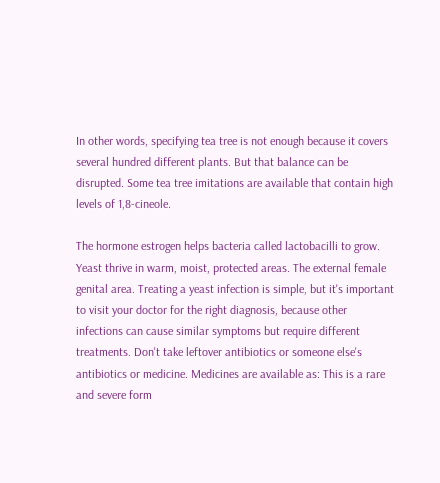In other words, specifying tea tree is not enough because it covers several hundred different plants. But that balance can be disrupted. Some tea tree imitations are available that contain high levels of 1,8-cineole.

The hormone estrogen helps bacteria called lactobacilli to grow. Yeast thrive in warm, moist, protected areas. The external female genital area. Treating a yeast infection is simple, but it's important to visit your doctor for the right diagnosis, because other infections can cause similar symptoms but require different treatments. Don't take leftover antibiotics or someone else's antibiotics or medicine. Medicines are available as: This is a rare and severe form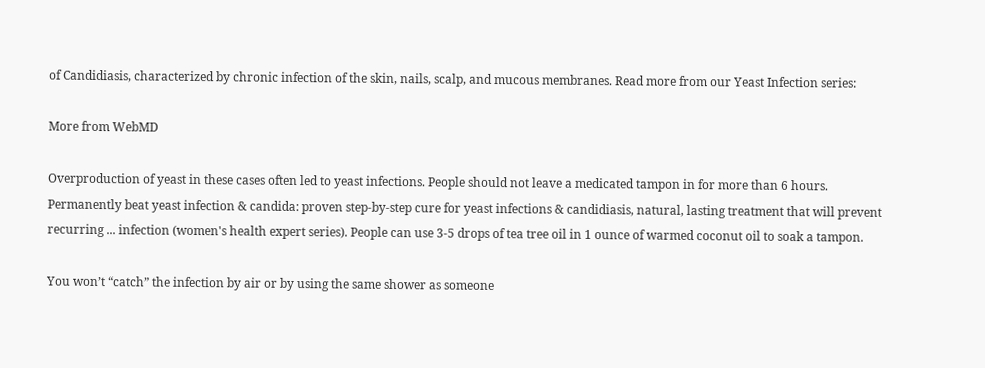of Candidiasis, characterized by chronic infection of the skin, nails, scalp, and mucous membranes. Read more from our Yeast Infection series:

More from WebMD

Overproduction of yeast in these cases often led to yeast infections. People should not leave a medicated tampon in for more than 6 hours. Permanently beat yeast infection & candida: proven step-by-step cure for yeast infections & candidiasis, natural, lasting treatment that will prevent recurring ... infection (women's health expert series). People can use 3-5 drops of tea tree oil in 1 ounce of warmed coconut oil to soak a tampon.

You won’t “catch” the infection by air or by using the same shower as someone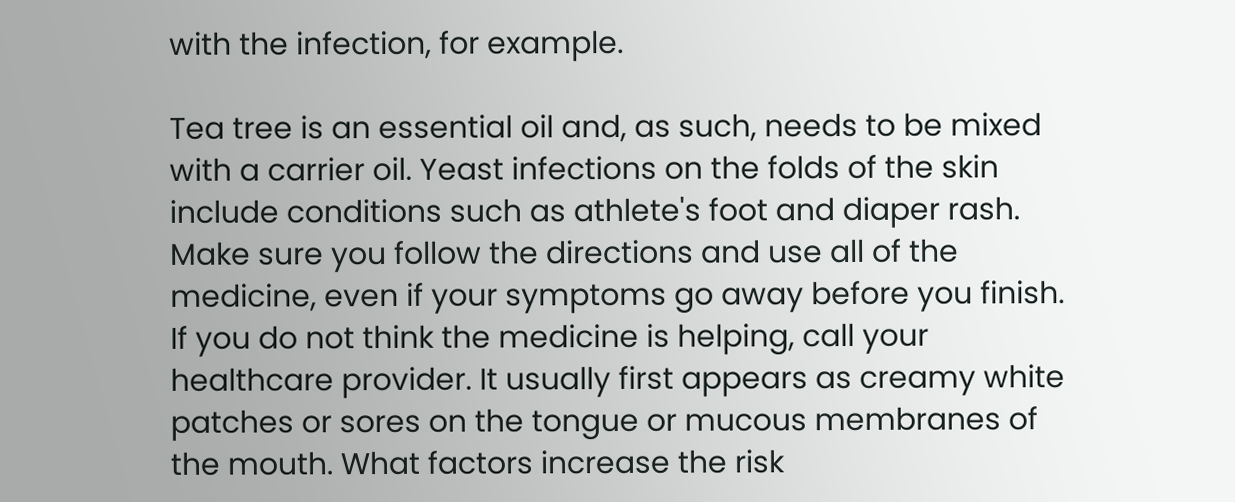with the infection, for example.

Tea tree is an essential oil and, as such, needs to be mixed with a carrier oil. Yeast infections on the folds of the skin include conditions such as athlete's foot and diaper rash. Make sure you follow the directions and use all of the medicine, even if your symptoms go away before you finish. If you do not think the medicine is helping, call your healthcare provider. It usually first appears as creamy white patches or sores on the tongue or mucous membranes of the mouth. What factors increase the risk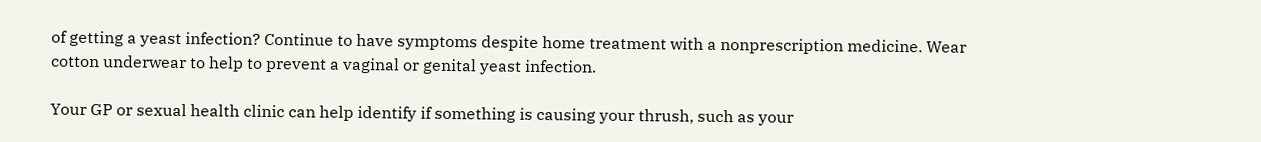of getting a yeast infection? Continue to have symptoms despite home treatment with a nonprescription medicine. Wear cotton underwear to help to prevent a vaginal or genital yeast infection.

Your GP or sexual health clinic can help identify if something is causing your thrush, such as your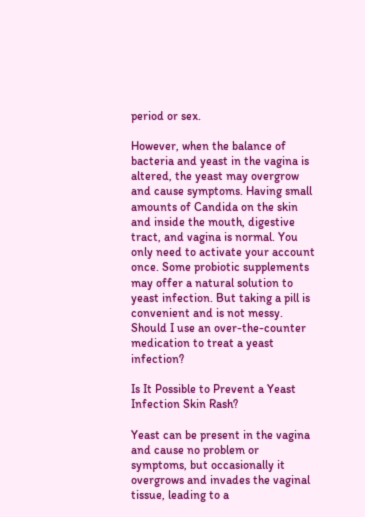period or sex.

However, when the balance of bacteria and yeast in the vagina is altered, the yeast may overgrow and cause symptoms. Having small amounts of Candida on the skin and inside the mouth, digestive tract, and vagina is normal. You only need to activate your account once. Some probiotic supplements may offer a natural solution to yeast infection. But taking a pill is convenient and is not messy. Should I use an over-the-counter medication to treat a yeast infection?

Is It Possible to Prevent a Yeast Infection Skin Rash?

Yeast can be present in the vagina and cause no problem or symptoms, but occasionally it overgrows and invades the vaginal tissue, leading to a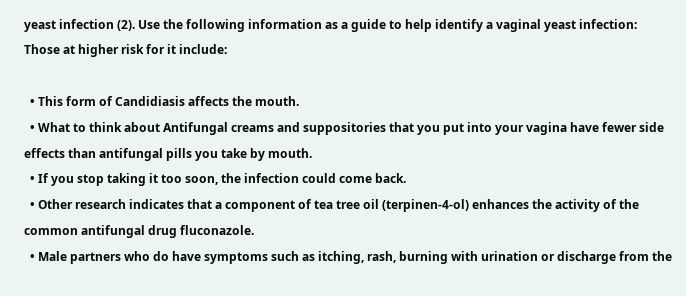yeast infection (2). Use the following information as a guide to help identify a vaginal yeast infection: Those at higher risk for it include:

  • This form of Candidiasis affects the mouth.
  • What to think about Antifungal creams and suppositories that you put into your vagina have fewer side effects than antifungal pills you take by mouth.
  • If you stop taking it too soon, the infection could come back.
  • Other research indicates that a component of tea tree oil (terpinen-4-ol) enhances the activity of the common antifungal drug fluconazole.
  • Male partners who do have symptoms such as itching, rash, burning with urination or discharge from the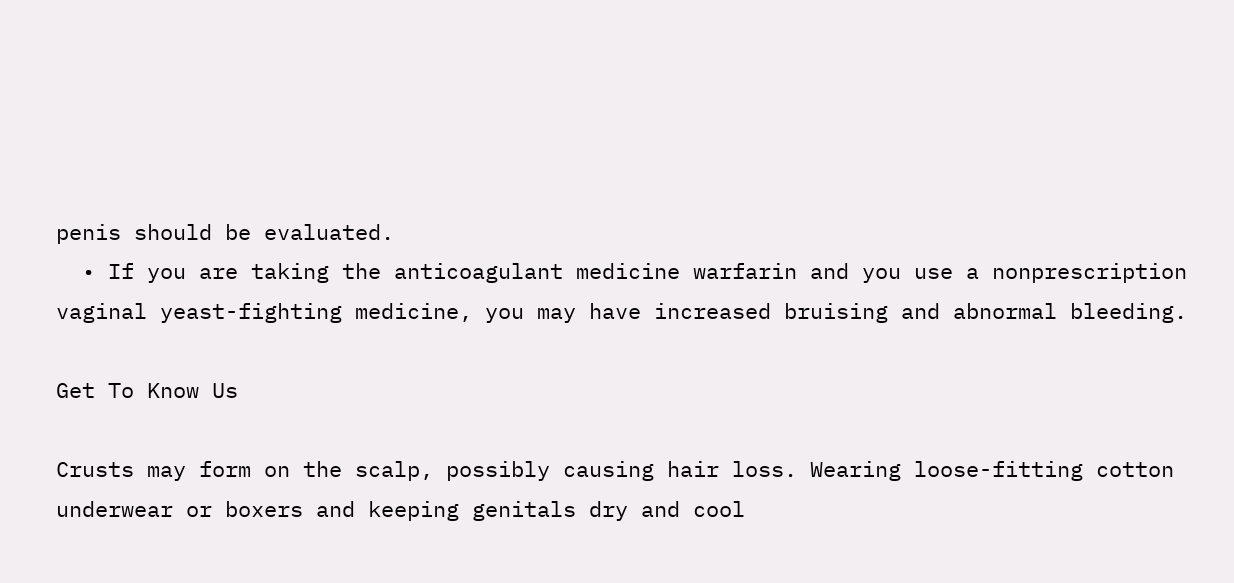penis should be evaluated.
  • If you are taking the anticoagulant medicine warfarin and you use a nonprescription vaginal yeast-fighting medicine, you may have increased bruising and abnormal bleeding.

Get To Know Us

Crusts may form on the scalp, possibly causing hair loss. Wearing loose-fitting cotton underwear or boxers and keeping genitals dry and cool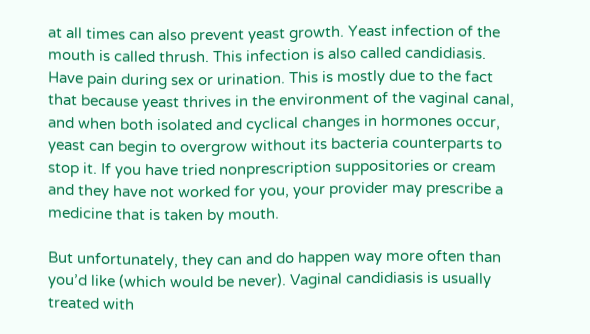at all times can also prevent yeast growth. Yeast infection of the mouth is called thrush. This infection is also called candidiasis. Have pain during sex or urination. This is mostly due to the fact that because yeast thrives in the environment of the vaginal canal, and when both isolated and cyclical changes in hormones occur, yeast can begin to overgrow without its bacteria counterparts to stop it. If you have tried nonprescription suppositories or cream and they have not worked for you, your provider may prescribe a medicine that is taken by mouth.

But unfortunately, they can and do happen way more often than you’d like (which would be never). Vaginal candidiasis is usually treated with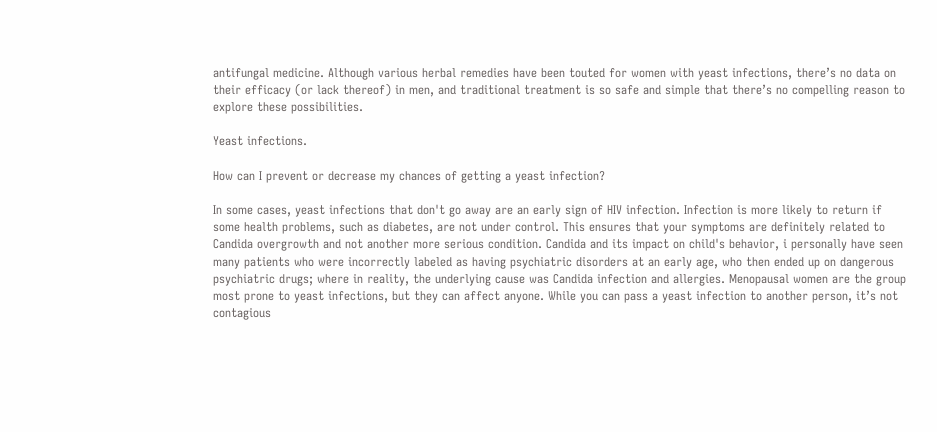antifungal medicine. Although various herbal remedies have been touted for women with yeast infections, there’s no data on their efficacy (or lack thereof) in men, and traditional treatment is so safe and simple that there’s no compelling reason to explore these possibilities.

Yeast infections.

How can I prevent or decrease my chances of getting a yeast infection?

In some cases, yeast infections that don't go away are an early sign of HIV infection. Infection is more likely to return if some health problems, such as diabetes, are not under control. This ensures that your symptoms are definitely related to Candida overgrowth and not another more serious condition. Candida and its impact on child's behavior, i personally have seen many patients who were incorrectly labeled as having psychiatric disorders at an early age, who then ended up on dangerous psychiatric drugs; where in reality, the underlying cause was Candida infection and allergies. Menopausal women are the group most prone to yeast infections, but they can affect anyone. While you can pass a yeast infection to another person, it’s not contagious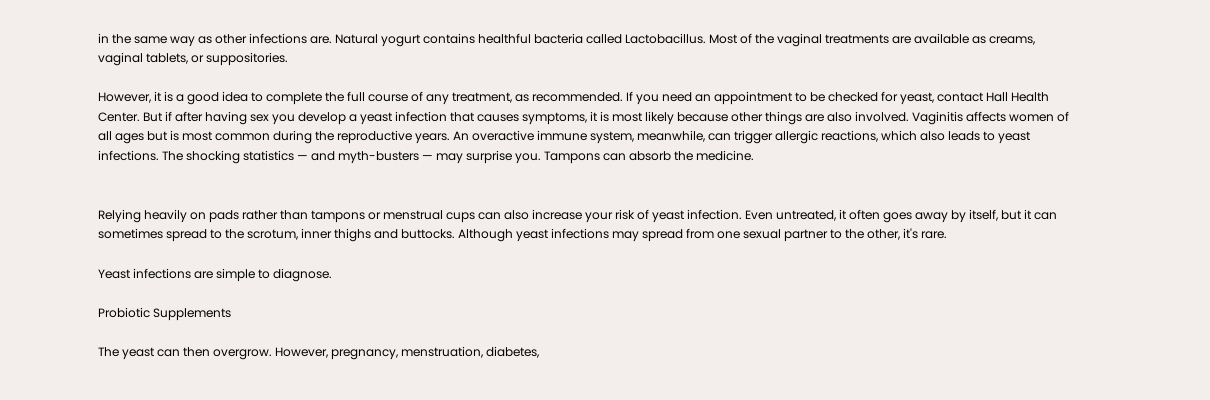in the same way as other infections are. Natural yogurt contains healthful bacteria called Lactobacillus. Most of the vaginal treatments are available as creams, vaginal tablets, or suppositories.

However, it is a good idea to complete the full course of any treatment, as recommended. If you need an appointment to be checked for yeast, contact Hall Health Center. But if after having sex you develop a yeast infection that causes symptoms, it is most likely because other things are also involved. Vaginitis affects women of all ages but is most common during the reproductive years. An overactive immune system, meanwhile, can trigger allergic reactions, which also leads to yeast infections. The shocking statistics — and myth-busters — may surprise you. Tampons can absorb the medicine.


Relying heavily on pads rather than tampons or menstrual cups can also increase your risk of yeast infection. Even untreated, it often goes away by itself, but it can sometimes spread to the scrotum, inner thighs and buttocks. Although yeast infections may spread from one sexual partner to the other, it's rare.

Yeast infections are simple to diagnose.

Probiotic Supplements

The yeast can then overgrow. However, pregnancy, menstruation, diabetes,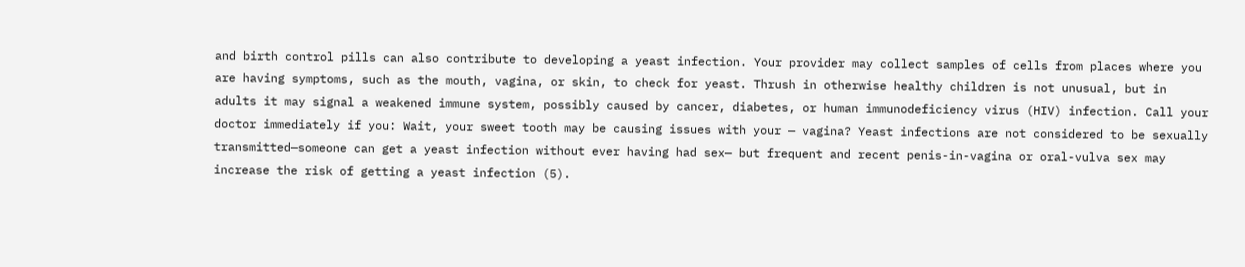and birth control pills can also contribute to developing a yeast infection. Your provider may collect samples of cells from places where you are having symptoms, such as the mouth, vagina, or skin, to check for yeast. Thrush in otherwise healthy children is not unusual, but in adults it may signal a weakened immune system, possibly caused by cancer, diabetes, or human immunodeficiency virus (HIV) infection. Call your doctor immediately if you: Wait, your sweet tooth may be causing issues with your — vagina? Yeast infections are not considered to be sexually transmitted—someone can get a yeast infection without ever having had sex— but frequent and recent penis-in-vagina or oral-vulva sex may increase the risk of getting a yeast infection (5).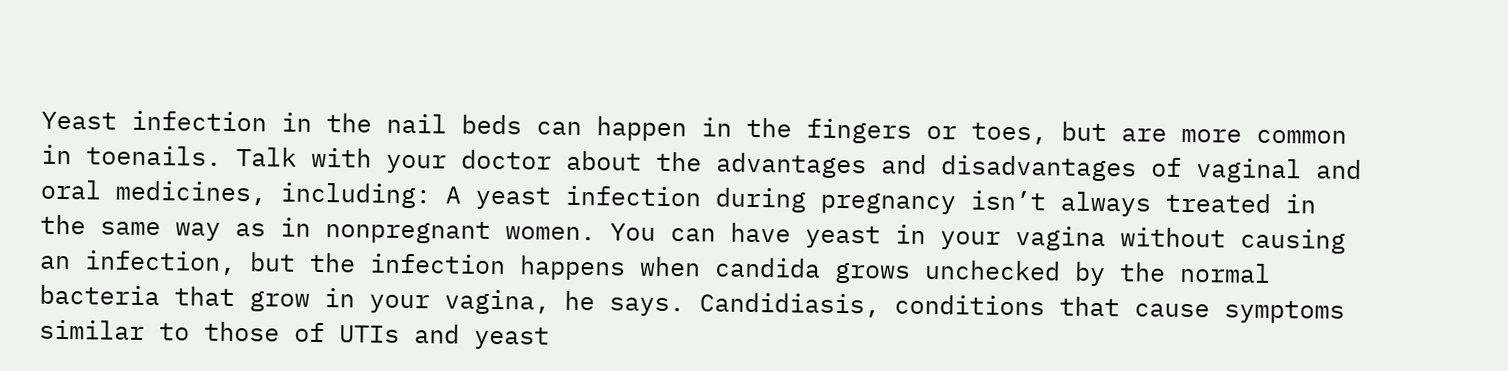Yeast infection in the nail beds can happen in the fingers or toes, but are more common in toenails. Talk with your doctor about the advantages and disadvantages of vaginal and oral medicines, including: A yeast infection during pregnancy isn’t always treated in the same way as in nonpregnant women. You can have yeast in your vagina without causing an infection, but the infection happens when candida grows unchecked by the normal bacteria that grow in your vagina, he says. Candidiasis, conditions that cause symptoms similar to those of UTIs and yeast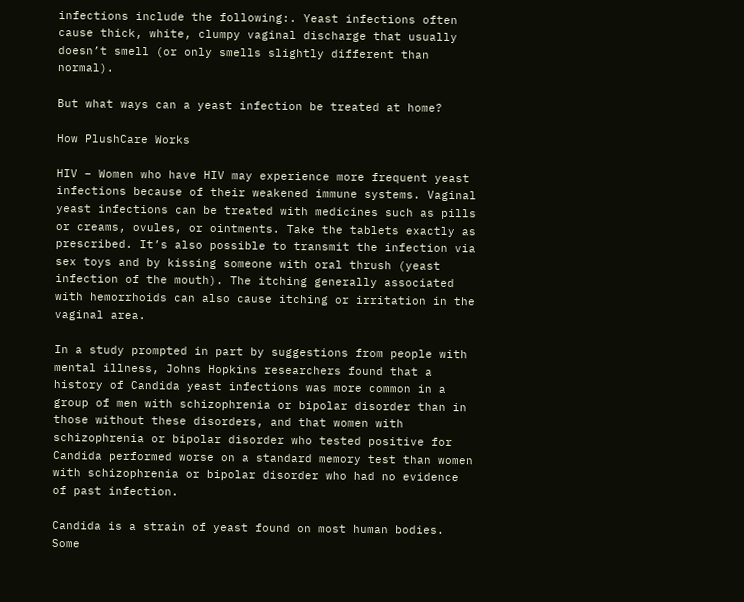infections include the following:. Yeast infections often cause thick, white, clumpy vaginal discharge that usually doesn’t smell (or only smells slightly different than normal).

But what ways can a yeast infection be treated at home?

How PlushCare Works

HIV – Women who have HIV may experience more frequent yeast infections because of their weakened immune systems. Vaginal yeast infections can be treated with medicines such as pills or creams, ovules, or ointments. Take the tablets exactly as prescribed. It’s also possible to transmit the infection via sex toys and by kissing someone with oral thrush (yeast infection of the mouth). The itching generally associated with hemorrhoids can also cause itching or irritation in the vaginal area.

In a study prompted in part by suggestions from people with mental illness, Johns Hopkins researchers found that a history of Candida yeast infections was more common in a group of men with schizophrenia or bipolar disorder than in those without these disorders, and that women with schizophrenia or bipolar disorder who tested positive for Candida performed worse on a standard memory test than women with schizophrenia or bipolar disorder who had no evidence of past infection.

Candida is a strain of yeast found on most human bodies. Some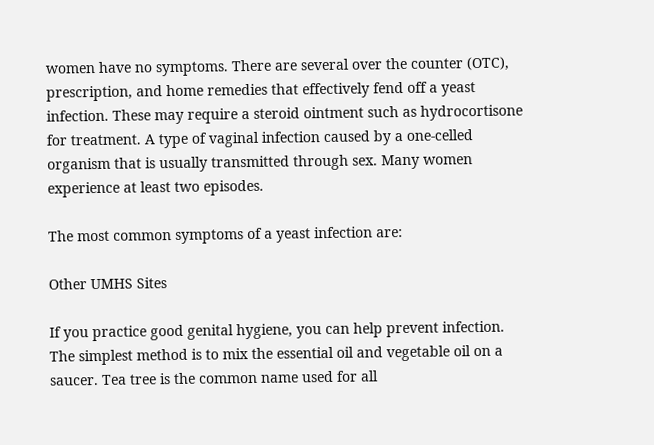women have no symptoms. There are several over the counter (OTC), prescription, and home remedies that effectively fend off a yeast infection. These may require a steroid ointment such as hydrocortisone for treatment. A type of vaginal infection caused by a one-celled organism that is usually transmitted through sex. Many women experience at least two episodes.

The most common symptoms of a yeast infection are:

Other UMHS Sites

If you practice good genital hygiene, you can help prevent infection. The simplest method is to mix the essential oil and vegetable oil on a saucer. Tea tree is the common name used for all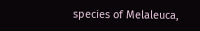species of Melaleuca,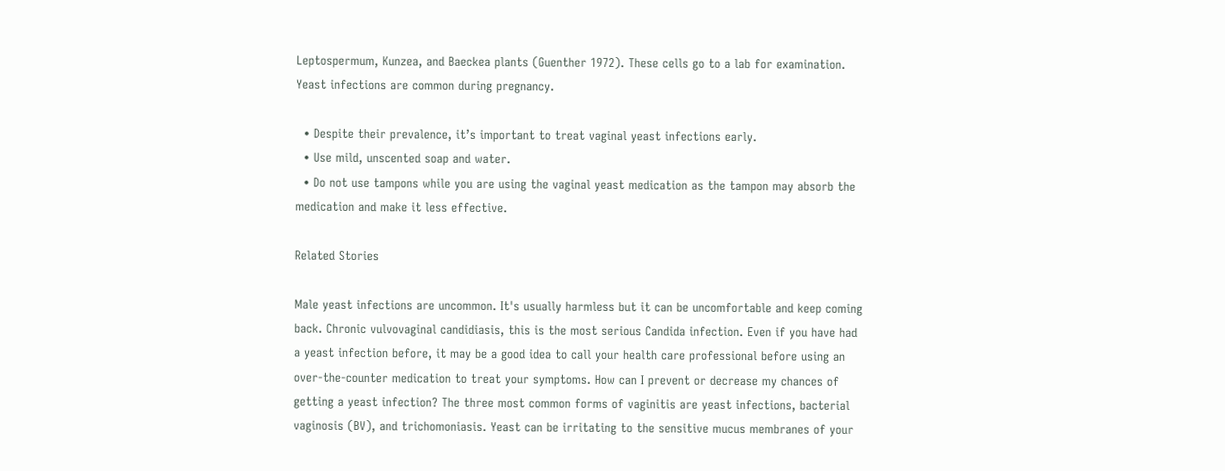Leptospermum, Kunzea, and Baeckea plants (Guenther 1972). These cells go to a lab for examination. Yeast infections are common during pregnancy.

  • Despite their prevalence, it’s important to treat vaginal yeast infections early.
  • Use mild, unscented soap and water.
  • Do not use tampons while you are using the vaginal yeast medication as the tampon may absorb the medication and make it less effective.

Related Stories

Male yeast infections are uncommon. It's usually harmless but it can be uncomfortable and keep coming back. Chronic vulvovaginal candidiasis, this is the most serious Candida infection. Even if you have had a yeast infection before, it may be a good idea to call your health care professional before using an over-the-counter medication to treat your symptoms. How can I prevent or decrease my chances of getting a yeast infection? The three most common forms of vaginitis are yeast infections, bacterial vaginosis (BV), and trichomoniasis. Yeast can be irritating to the sensitive mucus membranes of your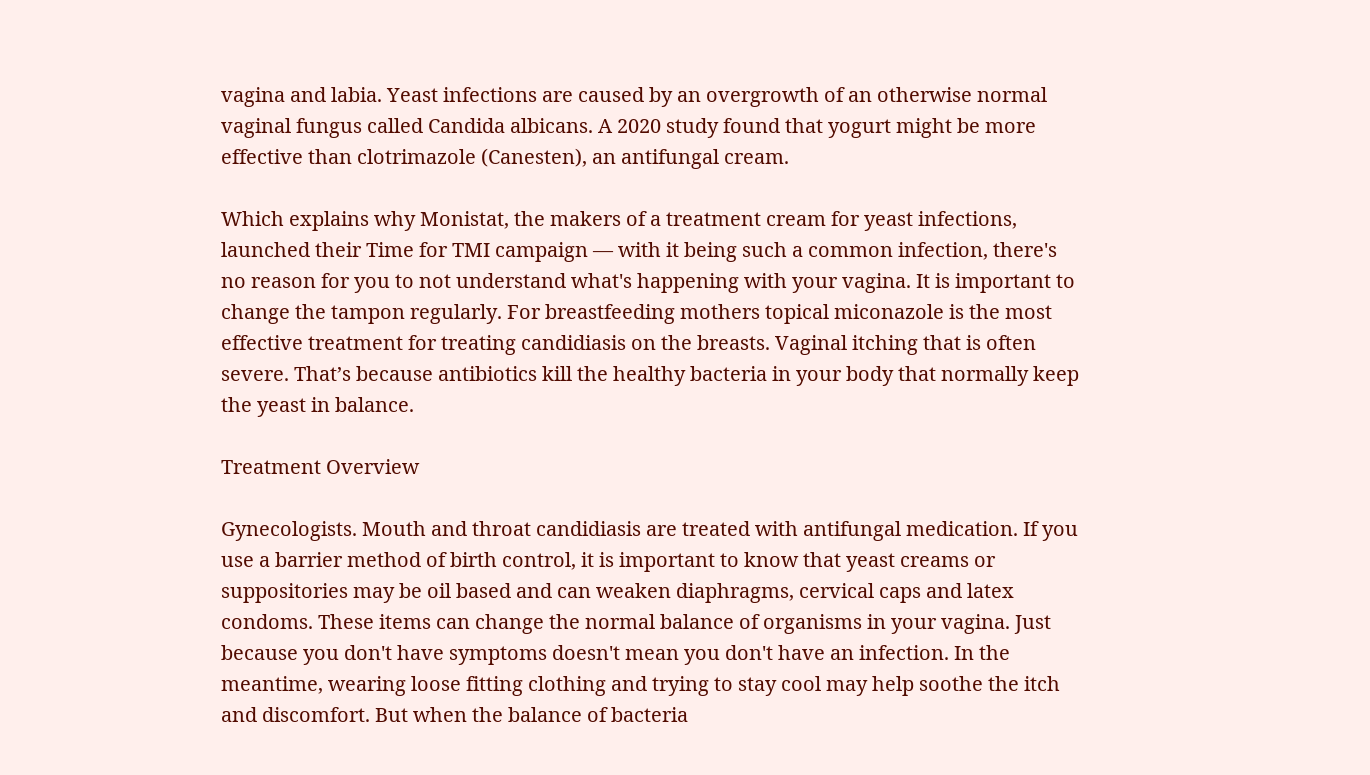vagina and labia. Yeast infections are caused by an overgrowth of an otherwise normal vaginal fungus called Candida albicans. A 2020 study found that yogurt might be more effective than clotrimazole (Canesten), an antifungal cream.

Which explains why Monistat, the makers of a treatment cream for yeast infections, launched their Time for TMI campaign — with it being such a common infection, there's no reason for you to not understand what's happening with your vagina. It is important to change the tampon regularly. For breastfeeding mothers topical miconazole is the most effective treatment for treating candidiasis on the breasts. Vaginal itching that is often severe. That’s because antibiotics kill the healthy bacteria in your body that normally keep the yeast in balance.

Treatment Overview

Gynecologists. Mouth and throat candidiasis are treated with antifungal medication. If you use a barrier method of birth control, it is important to know that yeast creams or suppositories may be oil based and can weaken diaphragms, cervical caps and latex condoms. These items can change the normal balance of organisms in your vagina. Just because you don't have symptoms doesn't mean you don't have an infection. In the meantime, wearing loose fitting clothing and trying to stay cool may help soothe the itch and discomfort. But when the balance of bacteria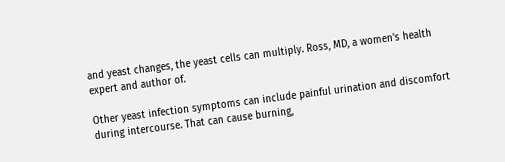and yeast changes, the yeast cells can multiply. Ross, MD, a women's health expert and author of.

Other yeast infection symptoms can include painful urination and discomfort during intercourse. That can cause burning,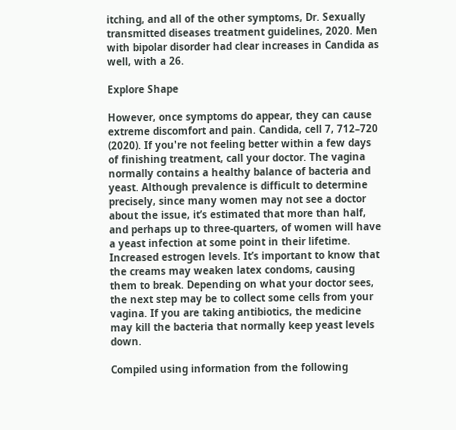itching, and all of the other symptoms, Dr. Sexually transmitted diseases treatment guidelines, 2020. Men with bipolar disorder had clear increases in Candida as well, with a 26.

Explore Shape

However, once symptoms do appear, they can cause extreme discomfort and pain. Candida, cell 7, 712–720 (2020). If you're not feeling better within a few days of finishing treatment, call your doctor. The vagina normally contains a healthy balance of bacteria and yeast. Although prevalence is difficult to determine precisely, since many women may not see a doctor about the issue, it’s estimated that more than half, and perhaps up to three-quarters, of women will have a yeast infection at some point in their lifetime. Increased estrogen levels. It’s important to know that the creams may weaken latex condoms, causing them to break. Depending on what your doctor sees, the next step may be to collect some cells from your vagina. If you are taking antibiotics, the medicine may kill the bacteria that normally keep yeast levels down.

Compiled using information from the following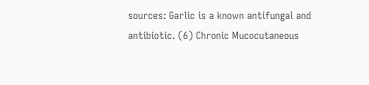sources: Garlic is a known antifungal and antibiotic. (6) Chronic Mucocutaneous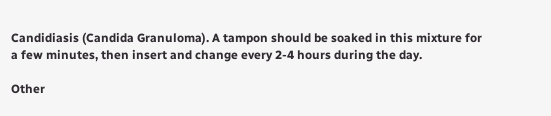Candidiasis (Candida Granuloma). A tampon should be soaked in this mixture for a few minutes, then insert and change every 2-4 hours during the day.

Other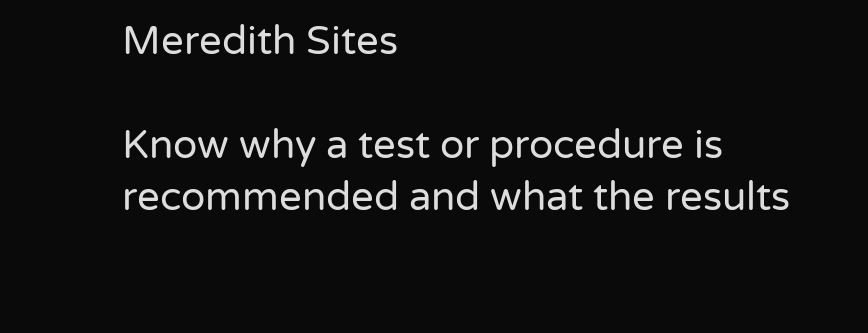Meredith Sites

Know why a test or procedure is recommended and what the results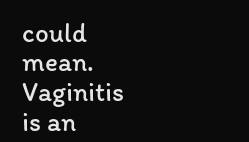could mean. Vaginitis is an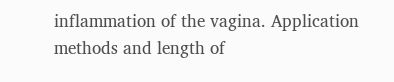inflammation of the vagina. Application methods and length of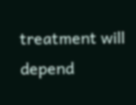treatment will depend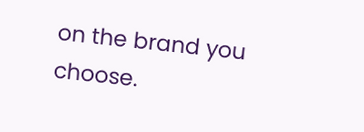on the brand you choose.